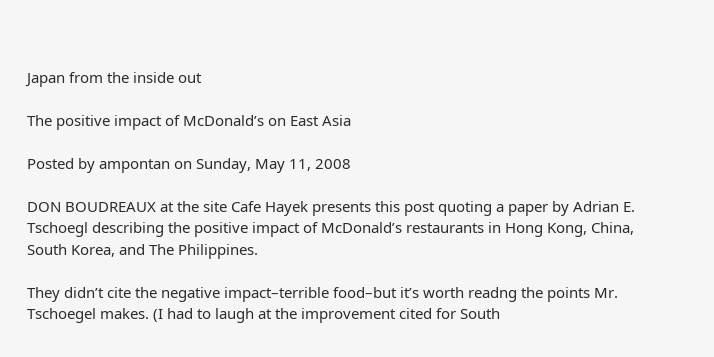Japan from the inside out

The positive impact of McDonald’s on East Asia

Posted by ampontan on Sunday, May 11, 2008

DON BOUDREAUX at the site Cafe Hayek presents this post quoting a paper by Adrian E. Tschoegl describing the positive impact of McDonald’s restaurants in Hong Kong, China, South Korea, and The Philippines.

They didn’t cite the negative impact–terrible food–but it’s worth readng the points Mr. Tschoegel makes. (I had to laugh at the improvement cited for South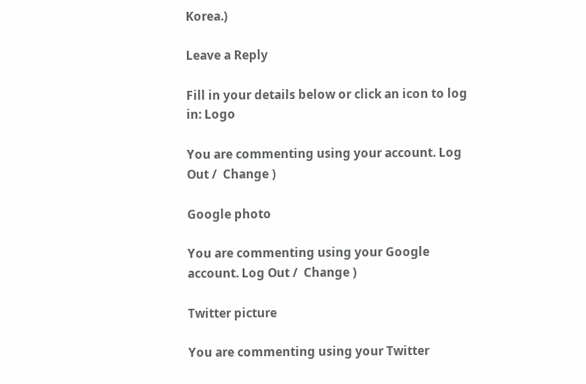Korea.)

Leave a Reply

Fill in your details below or click an icon to log in: Logo

You are commenting using your account. Log Out /  Change )

Google photo

You are commenting using your Google account. Log Out /  Change )

Twitter picture

You are commenting using your Twitter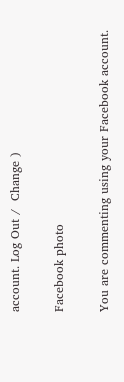account. Log Out /  Change )

Facebook photo

You are commenting using your Facebook account.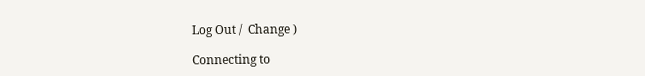Log Out /  Change )

Connecting to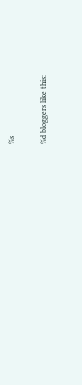%s

%d bloggers like this: